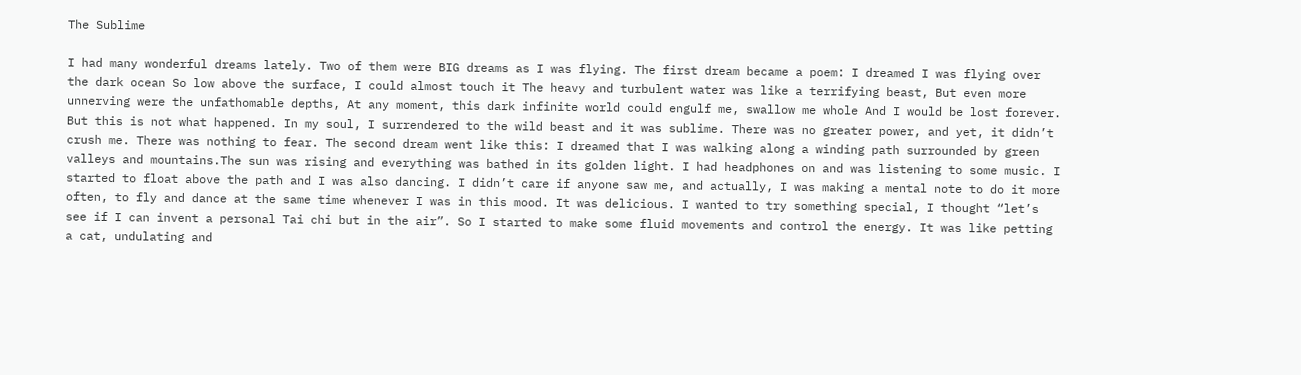The Sublime

I had many wonderful dreams lately. Two of them were BIG dreams as I was flying. The first dream became a poem: I dreamed I was flying over the dark ocean So low above the surface, I could almost touch it The heavy and turbulent water was like a terrifying beast, But even more unnerving were the unfathomable depths, At any moment, this dark infinite world could engulf me, swallow me whole And I would be lost forever. But this is not what happened. In my soul, I surrendered to the wild beast and it was sublime. There was no greater power, and yet, it didn’t crush me. There was nothing to fear. The second dream went like this: I dreamed that I was walking along a winding path surrounded by green valleys and mountains.The sun was rising and everything was bathed in its golden light. I had headphones on and was listening to some music. I started to float above the path and I was also dancing. I didn’t care if anyone saw me, and actually, I was making a mental note to do it more often, to fly and dance at the same time whenever I was in this mood. It was delicious. I wanted to try something special, I thought “let’s see if I can invent a personal Tai chi but in the air”. So I started to make some fluid movements and control the energy. It was like petting a cat, undulating and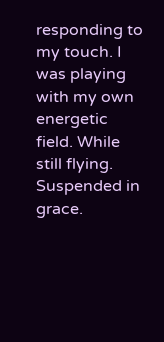responding to my touch. I was playing with my own energetic field. While still flying. Suspended in grace.